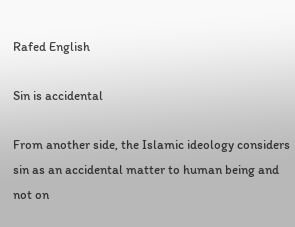Rafed English

Sin is accidental

From another side, the Islamic ideology considers sin as an accidental matter to human being and not on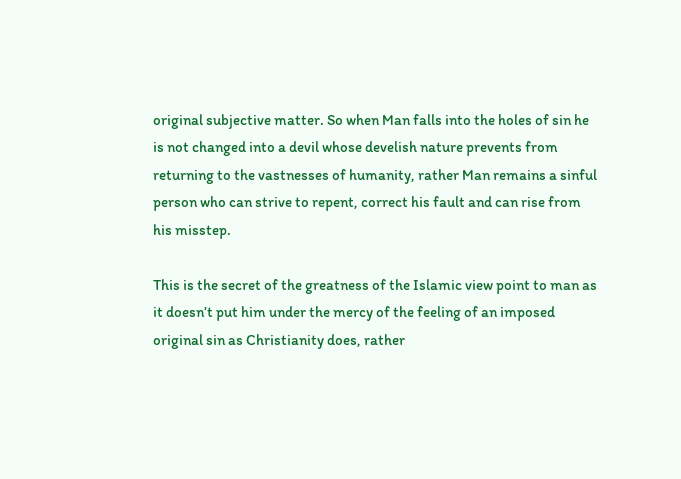original subjective matter. So when Man falls into the holes of sin he is not changed into a devil whose develish nature prevents from returning to the vastnesses of humanity, rather Man remains a sinful person who can strive to repent, correct his fault and can rise from his misstep.

This is the secret of the greatness of the Islamic view point to man as it doesn’t put him under the mercy of the feeling of an imposed original sin as Christianity does, rather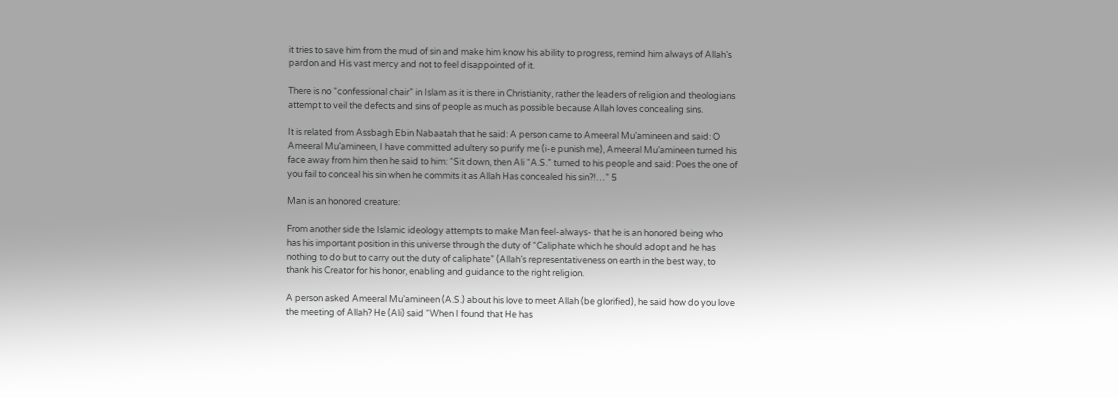it tries to save him from the mud of sin and make him know his ability to progress, remind him always of Allah’s pardon and His vast mercy and not to feel disappointed of it.

There is no “confessional chair” in Islam as it is there in Christianity, rather the leaders of religion and theologians attempt to veil the defects and sins of people as much as possible because Allah loves concealing sins.

It is related from Assbagh Ebin Nabaatah that he said: A person came to Ameeral Mu’amineen and said: O Ameeral Mu’amineen, I have committed adultery so purify me (i-e punish me), Ameeral Mu’amineen turned his face away from him then he said to him: “Sit down, then Ali “A.S.” turned to his people and said: Poes the one of you fail to conceal his sin when he commits it as Allah Has concealed his sin?!…” 5

Man is an honored creature:

From another side the Islamic ideology attempts to make Man feel-always- that he is an honored being who has his important position in this universe through the duty of “Caliphate which he should adopt and he has nothing to do but to carry out the duty of caliphate” (Allah’s representativeness on earth in the best way, to thank his Creator for his honor, enabling and guidance to the right religion.

A person asked Ameeral Mu’amineen (A.S.) about his love to meet Allah (be glorified), he said how do you love the meeting of Allah? He (Ali) said “When I found that He has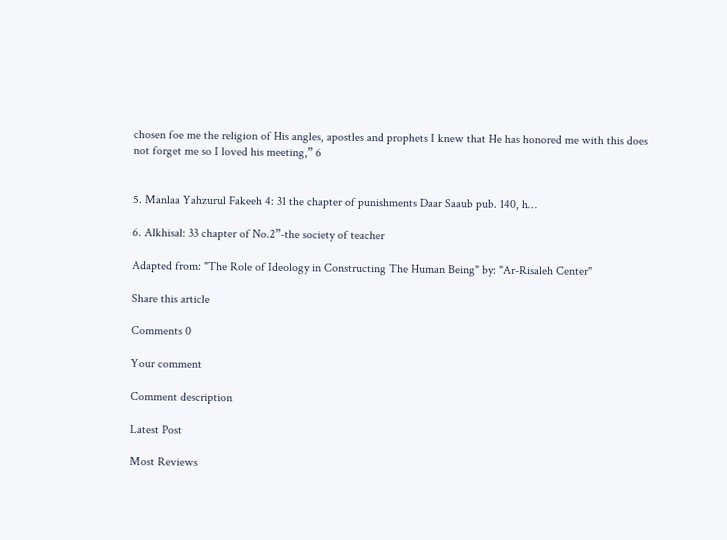chosen foe me the religion of His angles, apostles and prophets I knew that He has honored me with this does not forget me so I loved his meeting,” 6


5. Manlaa Yahzurul Fakeeh 4: 31 the chapter of punishments Daar Saaub pub. 140, h…

6. Alkhisal: 33 chapter of No.2”-the society of teacher

Adapted from: "The Role of Ideology in Constructing The Human Being" by: "Ar-Risaleh Center"

Share this article

Comments 0

Your comment

Comment description

Latest Post

Most Reviews